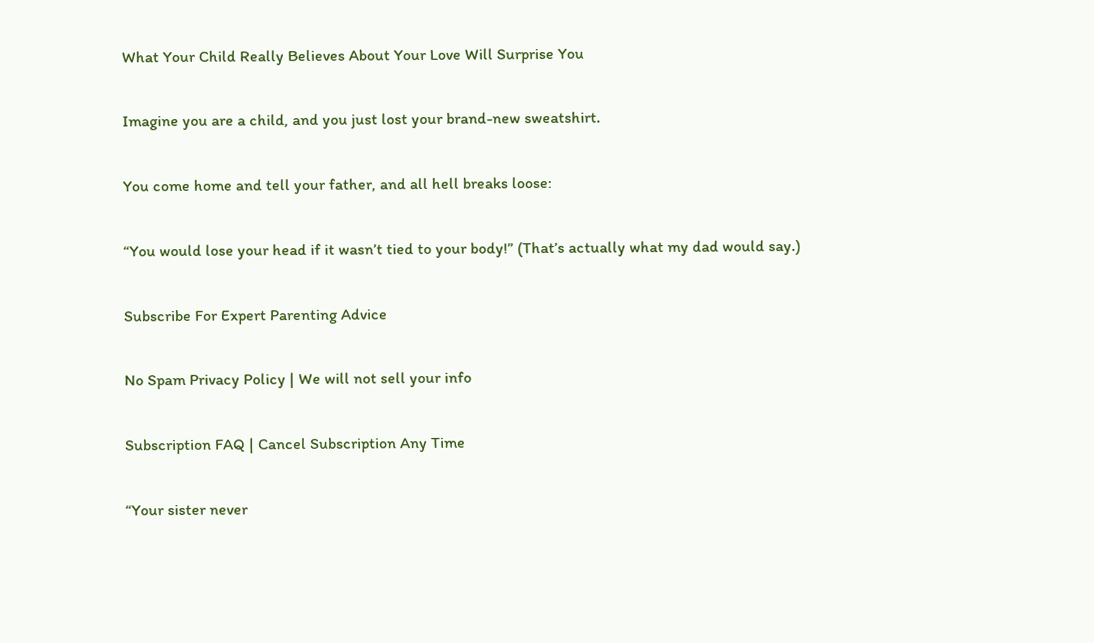What Your Child Really Believes About Your Love Will Surprise You

Imagine you are a child, and you just lost your brand-new sweatshirt.

You come home and tell your father, and all hell breaks loose:

“You would lose your head if it wasn’t tied to your body!” (That’s actually what my dad would say.)

Subscribe For Expert Parenting Advice

No Spam Privacy Policy | We will not sell your info

Subscription FAQ | Cancel Subscription Any Time

“Your sister never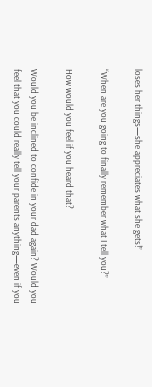loses her things—she appreciates what she gets!”

“When are you going to finally remember what I tell you?”

How would you feel if you heard that?

Would you be inclined to confide in your dad again? Would you feel that you could really tell your parents anything—even if you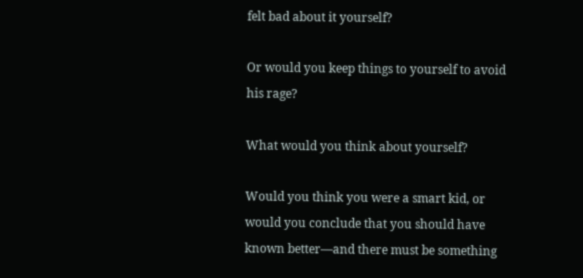felt bad about it yourself?

Or would you keep things to yourself to avoid his rage?

What would you think about yourself?

Would you think you were a smart kid, or would you conclude that you should have known better—and there must be something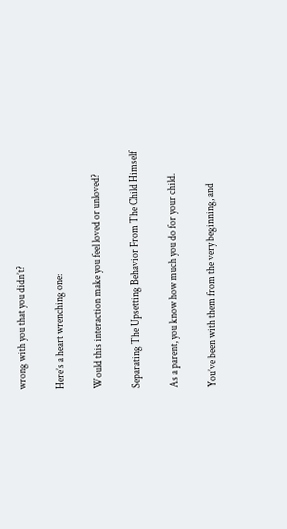wrong with you that you didn’t?

Here’s a heart wrenching one:

Would this interaction make you feel loved or unloved?

Separating The Upsetting Behavior From The Child Himself

As a parent, you know how much you do for your child.

You’ve been with them from the very beginning, and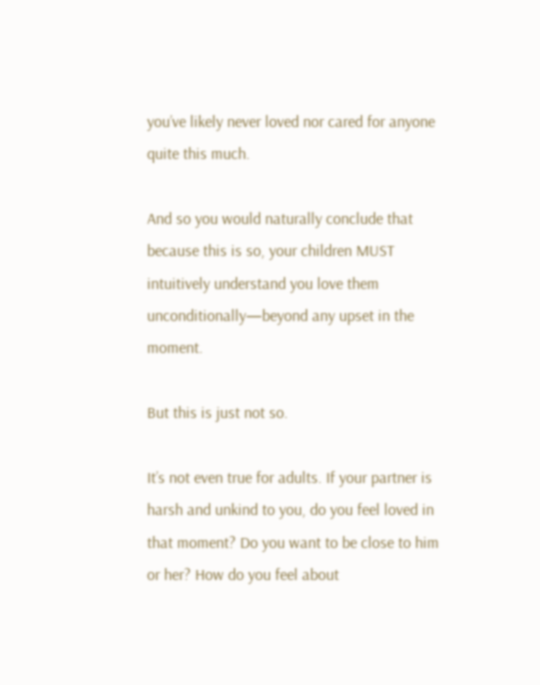you’ve likely never loved nor cared for anyone quite this much.

And so you would naturally conclude that because this is so, your children MUST intuitively understand you love them unconditionally—beyond any upset in the moment.

But this is just not so.

It’s not even true for adults. If your partner is harsh and unkind to you, do you feel loved in that moment? Do you want to be close to him or her? How do you feel about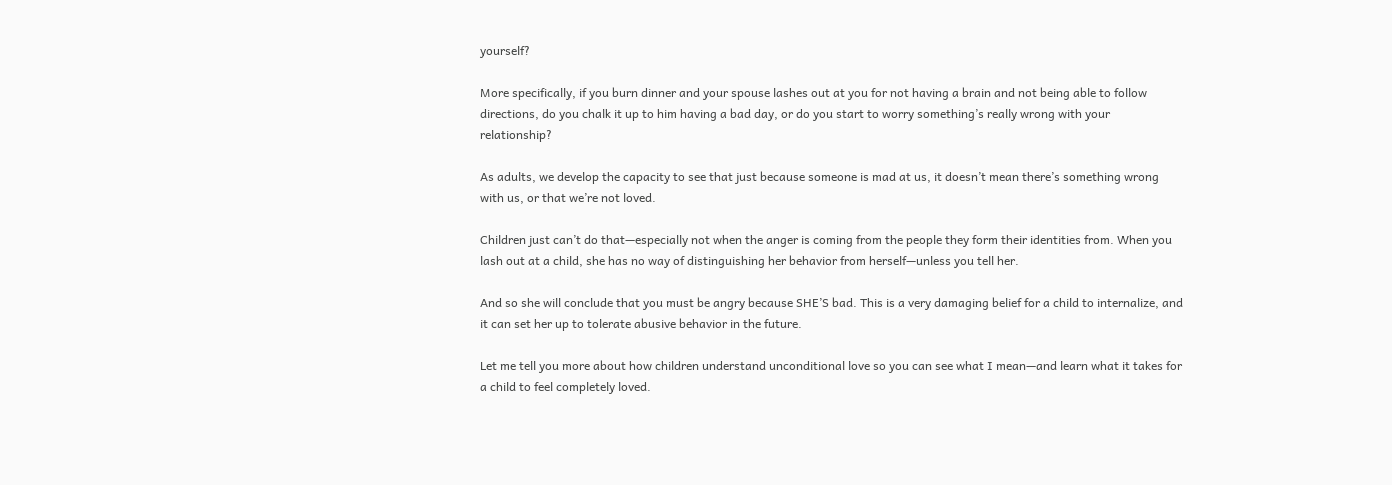yourself?

More specifically, if you burn dinner and your spouse lashes out at you for not having a brain and not being able to follow directions, do you chalk it up to him having a bad day, or do you start to worry something’s really wrong with your relationship?

As adults, we develop the capacity to see that just because someone is mad at us, it doesn’t mean there’s something wrong with us, or that we’re not loved.

Children just can’t do that—especially not when the anger is coming from the people they form their identities from. When you lash out at a child, she has no way of distinguishing her behavior from herself—unless you tell her.

And so she will conclude that you must be angry because SHE’S bad. This is a very damaging belief for a child to internalize, and it can set her up to tolerate abusive behavior in the future.

Let me tell you more about how children understand unconditional love so you can see what I mean—and learn what it takes for a child to feel completely loved.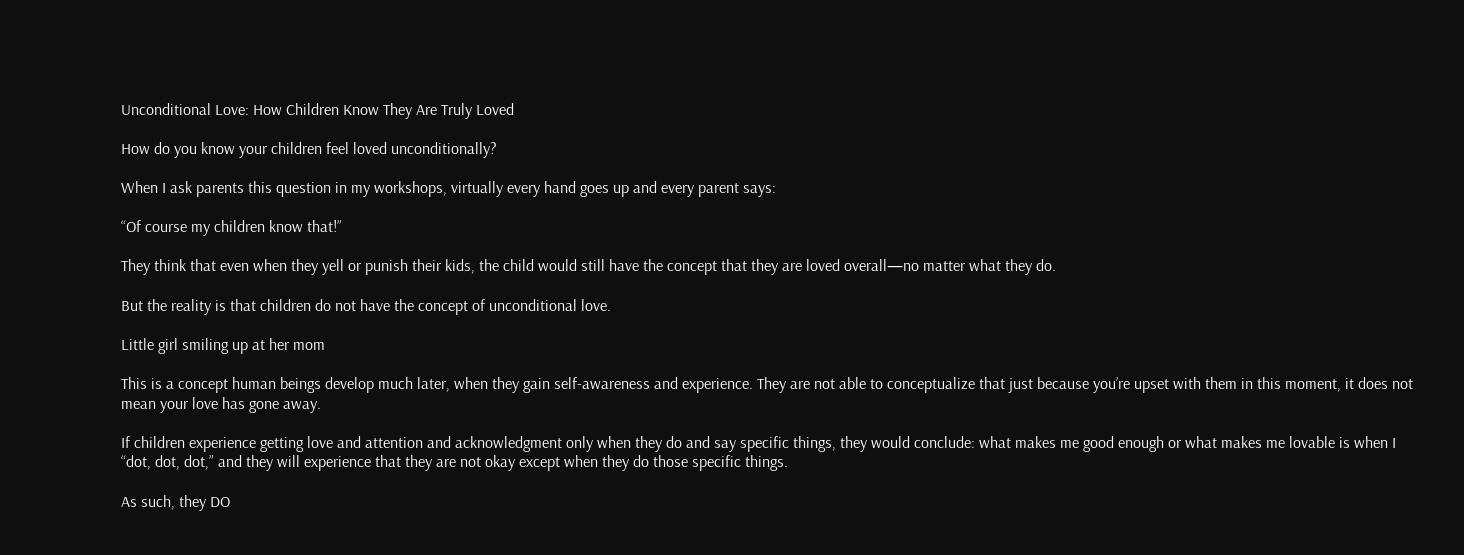Unconditional Love: How Children Know They Are Truly Loved

How do you know your children feel loved unconditionally?

When I ask parents this question in my workshops, virtually every hand goes up and every parent says:

“Of course my children know that!”

They think that even when they yell or punish their kids, the child would still have the concept that they are loved overall—no matter what they do.

But the reality is that children do not have the concept of unconditional love.

Little girl smiling up at her mom

This is a concept human beings develop much later, when they gain self-awareness and experience. They are not able to conceptualize that just because you’re upset with them in this moment, it does not mean your love has gone away.

If children experience getting love and attention and acknowledgment only when they do and say specific things, they would conclude: what makes me good enough or what makes me lovable is when I “dot, dot, dot,” and they will experience that they are not okay except when they do those specific things.

As such, they DO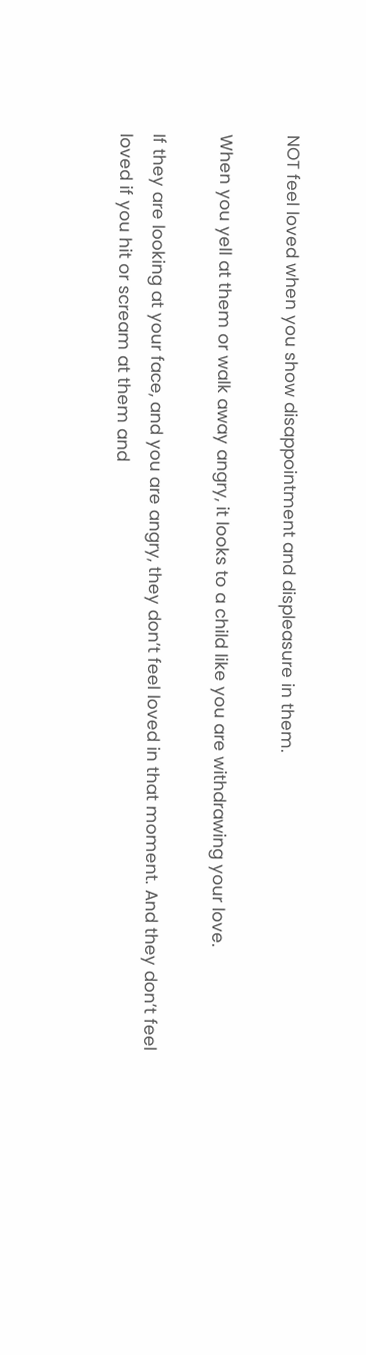NOT feel loved when you show disappointment and displeasure in them.

When you yell at them or walk away angry, it looks to a child like you are withdrawing your love.

If they are looking at your face, and you are angry, they don’t feel loved in that moment. And they don’t feel loved if you hit or scream at them and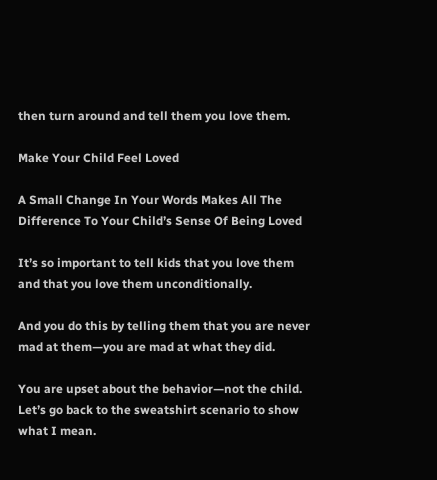then turn around and tell them you love them.

Make Your Child Feel Loved

A Small Change In Your Words Makes All The Difference To Your Child’s Sense Of Being Loved

It’s so important to tell kids that you love them and that you love them unconditionally.

And you do this by telling them that you are never mad at them—you are mad at what they did.

You are upset about the behavior—not the child. Let’s go back to the sweatshirt scenario to show what I mean.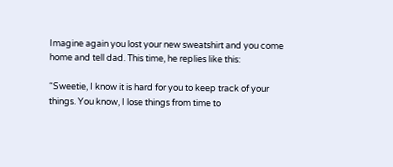Imagine again you lost your new sweatshirt and you come home and tell dad. This time, he replies like this:

“Sweetie, I know it is hard for you to keep track of your things. You know, I lose things from time to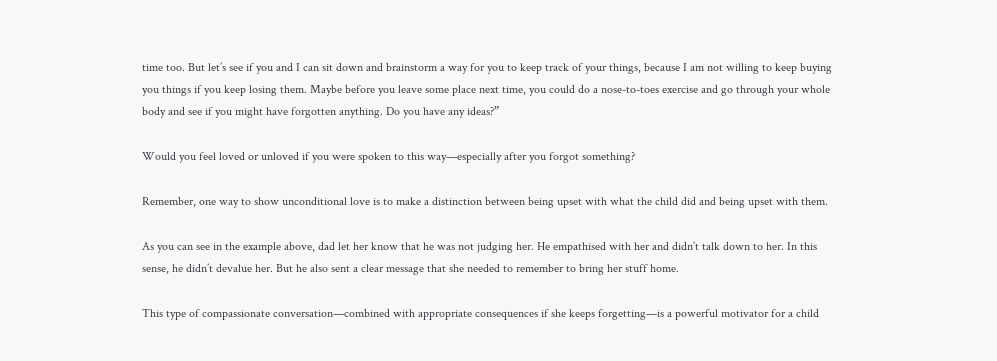time too. But let’s see if you and I can sit down and brainstorm a way for you to keep track of your things, because I am not willing to keep buying you things if you keep losing them. Maybe before you leave some place next time, you could do a nose-to-toes exercise and go through your whole body and see if you might have forgotten anything. Do you have any ideas?”

Would you feel loved or unloved if you were spoken to this way—especially after you forgot something?

Remember, one way to show unconditional love is to make a distinction between being upset with what the child did and being upset with them.

As you can see in the example above, dad let her know that he was not judging her. He empathised with her and didn’t talk down to her. In this sense, he didn’t devalue her. But he also sent a clear message that she needed to remember to bring her stuff home.

This type of compassionate conversation—combined with appropriate consequences if she keeps forgetting—is a powerful motivator for a child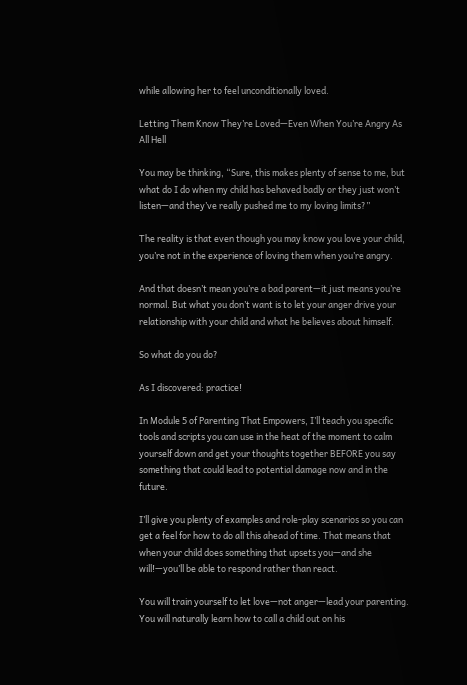while allowing her to feel unconditionally loved.

Letting Them Know They’re Loved—Even When You’re Angry As All Hell

You may be thinking, “Sure, this makes plenty of sense to me, but what do I do when my child has behaved badly or they just won’t listen—and they’ve really pushed me to my loving limits?”

The reality is that even though you may know you love your child, you’re not in the experience of loving them when you’re angry.

And that doesn’t mean you’re a bad parent—it just means you’re normal. But what you don’t want is to let your anger drive your relationship with your child and what he believes about himself.

So what do you do?

As I discovered: practice!

In Module 5 of Parenting That Empowers, I’ll teach you specific tools and scripts you can use in the heat of the moment to calm yourself down and get your thoughts together BEFORE you say something that could lead to potential damage now and in the future.

I’ll give you plenty of examples and role-play scenarios so you can get a feel for how to do all this ahead of time. That means that when your child does something that upsets you—and she will!—you’ll be able to respond rather than react.

You will train yourself to let love—not anger—lead your parenting. You will naturally learn how to call a child out on his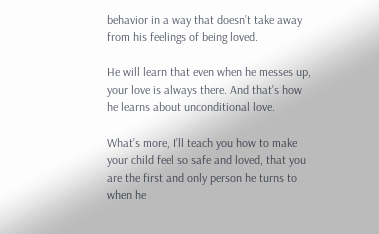behavior in a way that doesn’t take away from his feelings of being loved.

He will learn that even when he messes up, your love is always there. And that’s how he learns about unconditional love.

What’s more, I’ll teach you how to make your child feel so safe and loved, that you are the first and only person he turns to when he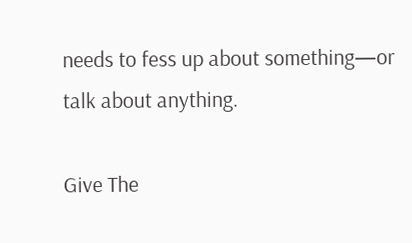needs to fess up about something—or talk about anything.

Give The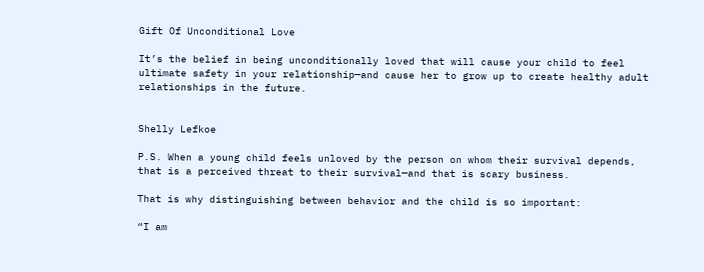Gift Of Unconditional Love

It’s the belief in being unconditionally loved that will cause your child to feel ultimate safety in your relationship—and cause her to grow up to create healthy adult relationships in the future.


Shelly Lefkoe

P.S. When a young child feels unloved by the person on whom their survival depends, that is a perceived threat to their survival—and that is scary business.

That is why distinguishing between behavior and the child is so important:

“I am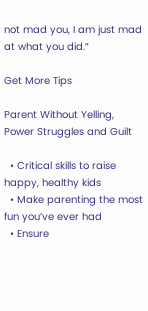not mad you, I am just mad at what you did.”

Get More Tips

Parent Without Yelling, Power Struggles and Guilt

  • Critical skills to raise happy, healthy kids
  • Make parenting the most fun you’ve ever had
  • Ensure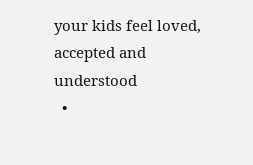your kids feel loved, accepted and understood
  •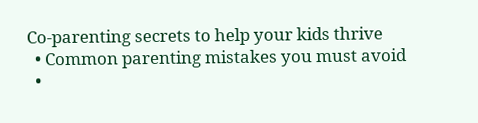Co-parenting secrets to help your kids thrive
  • Common parenting mistakes you must avoid
  •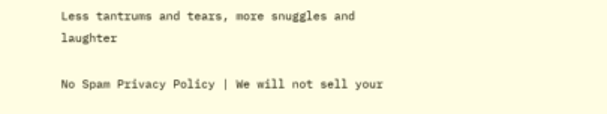Less tantrums and tears, more snuggles and laughter

No Spam Privacy Policy | We will not sell your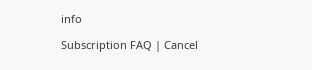info

Subscription FAQ | Cancel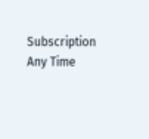Subscription Any Time